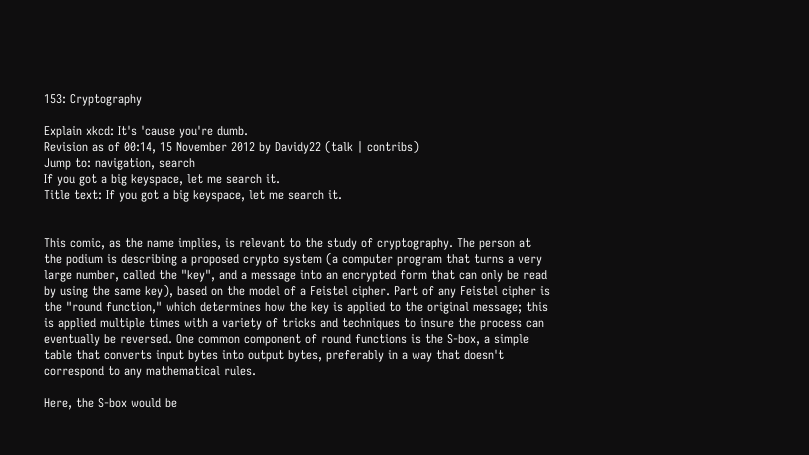153: Cryptography

Explain xkcd: It's 'cause you're dumb.
Revision as of 00:14, 15 November 2012 by Davidy22 (talk | contribs)
Jump to: navigation, search
If you got a big keyspace, let me search it.
Title text: If you got a big keyspace, let me search it.


This comic, as the name implies, is relevant to the study of cryptography. The person at the podium is describing a proposed crypto system (a computer program that turns a very large number, called the "key", and a message into an encrypted form that can only be read by using the same key), based on the model of a Feistel cipher. Part of any Feistel cipher is the "round function," which determines how the key is applied to the original message; this is applied multiple times with a variety of tricks and techniques to insure the process can eventually be reversed. One common component of round functions is the S-box, a simple table that converts input bytes into output bytes, preferably in a way that doesn't correspond to any mathematical rules.

Here, the S-box would be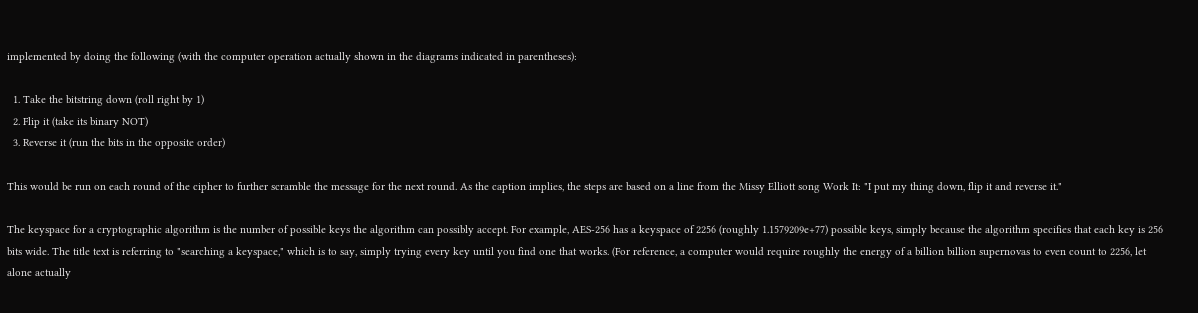implemented by doing the following (with the computer operation actually shown in the diagrams indicated in parentheses):

  1. Take the bitstring down (roll right by 1)
  2. Flip it (take its binary NOT)
  3. Reverse it (run the bits in the opposite order)

This would be run on each round of the cipher to further scramble the message for the next round. As the caption implies, the steps are based on a line from the Missy Elliott song Work It: "I put my thing down, flip it and reverse it."

The keyspace for a cryptographic algorithm is the number of possible keys the algorithm can possibly accept. For example, AES-256 has a keyspace of 2256 (roughly 1.1579209e+77) possible keys, simply because the algorithm specifies that each key is 256 bits wide. The title text is referring to "searching a keyspace," which is to say, simply trying every key until you find one that works. (For reference, a computer would require roughly the energy of a billion billion supernovas to even count to 2256, let alone actually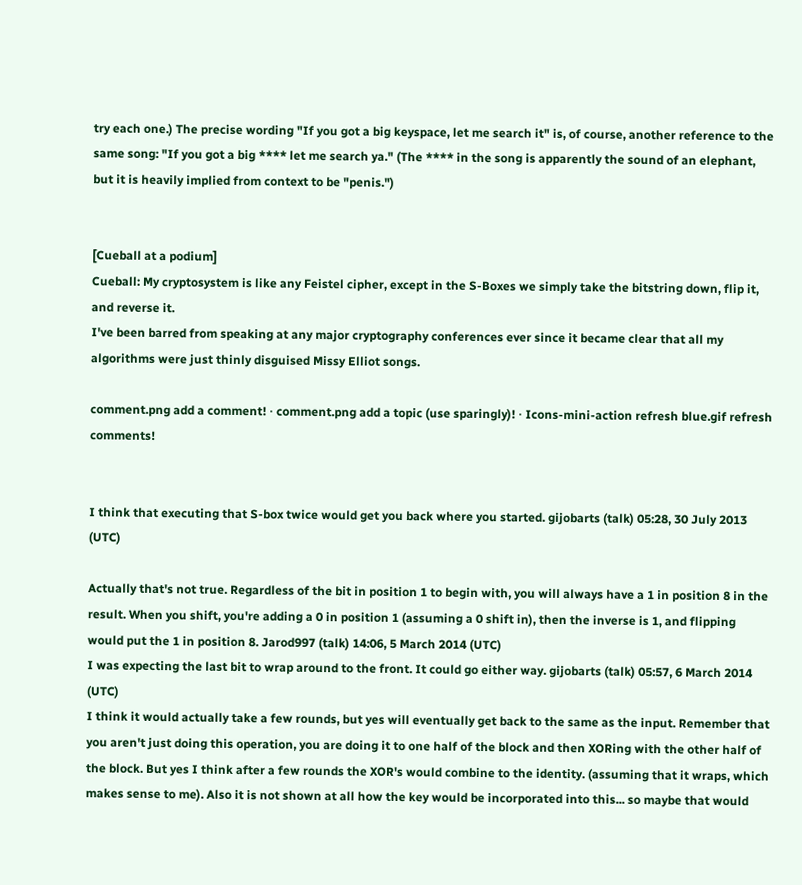try each one.) The precise wording "If you got a big keyspace, let me search it" is, of course, another reference to the same song: "If you got a big **** let me search ya." (The **** in the song is apparently the sound of an elephant, but it is heavily implied from context to be "penis.")


[Cueball at a podium]
Cueball: My cryptosystem is like any Feistel cipher, except in the S-Boxes we simply take the bitstring down, flip it, and reverse it.
I've been barred from speaking at any major cryptography conferences ever since it became clear that all my algorithms were just thinly disguised Missy Elliot songs.

comment.png add a comment! ⋅ comment.png add a topic (use sparingly)! ⋅ Icons-mini-action refresh blue.gif refresh comments!


I think that executing that S-box twice would get you back where you started. gijobarts (talk) 05:28, 30 July 2013 (UTC)

Actually that's not true. Regardless of the bit in position 1 to begin with, you will always have a 1 in position 8 in the result. When you shift, you're adding a 0 in position 1 (assuming a 0 shift in), then the inverse is 1, and flipping would put the 1 in position 8. Jarod997 (talk) 14:06, 5 March 2014 (UTC)
I was expecting the last bit to wrap around to the front. It could go either way. gijobarts (talk) 05:57, 6 March 2014 (UTC)
I think it would actually take a few rounds, but yes will eventually get back to the same as the input. Remember that you aren't just doing this operation, you are doing it to one half of the block and then XORing with the other half of the block. But yes I think after a few rounds the XOR's would combine to the identity. (assuming that it wraps, which makes sense to me). Also it is not shown at all how the key would be incorporated into this... so maybe that would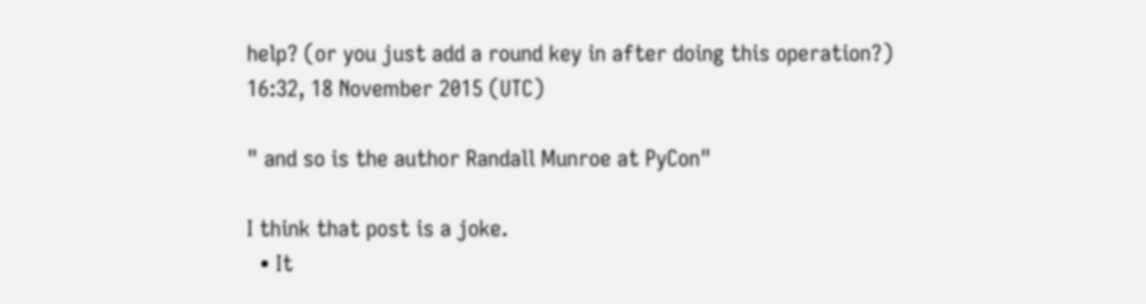help? (or you just add a round key in after doing this operation?) 16:32, 18 November 2015 (UTC)

" and so is the author Randall Munroe at PyCon"

I think that post is a joke.
  • It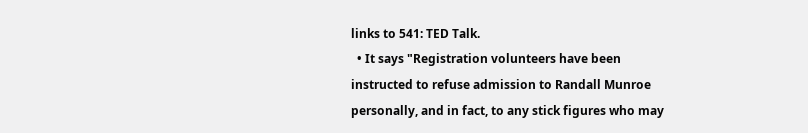links to 541: TED Talk.
  • It says "Registration volunteers have been instructed to refuse admission to Randall Munroe personally, and in fact, to any stick figures who may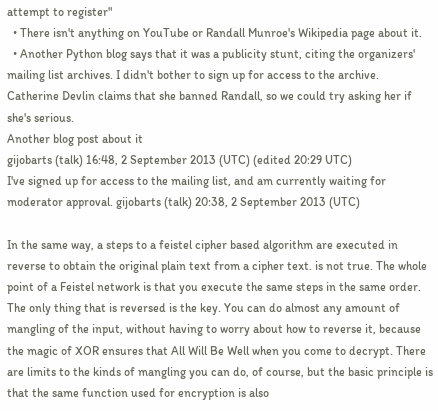attempt to register"
  • There isn't anything on YouTube or Randall Munroe's Wikipedia page about it.
  • Another Python blog says that it was a publicity stunt, citing the organizers' mailing list archives. I didn't bother to sign up for access to the archive.
Catherine Devlin claims that she banned Randall, so we could try asking her if she's serious.
Another blog post about it
gijobarts (talk) 16:48, 2 September 2013 (UTC) (edited 20:29 UTC)
I've signed up for access to the mailing list, and am currently waiting for moderator approval. gijobarts (talk) 20:38, 2 September 2013 (UTC)

In the same way, a steps to a feistel cipher based algorithm are executed in reverse to obtain the original plain text from a cipher text. is not true. The whole point of a Feistel network is that you execute the same steps in the same order. The only thing that is reversed is the key. You can do almost any amount of mangling of the input, without having to worry about how to reverse it, because the magic of XOR ensures that All Will Be Well when you come to decrypt. There are limits to the kinds of mangling you can do, of course, but the basic principle is that the same function used for encryption is also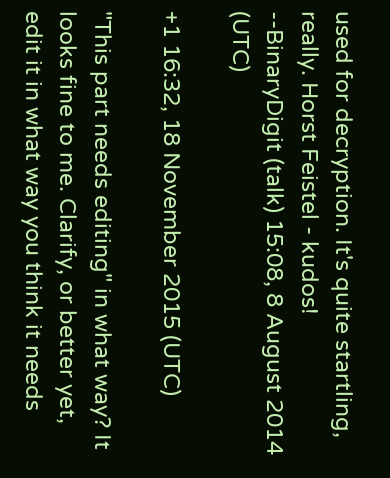used for decryption. It's quite startling, really. Horst Feistel - kudos! --BinaryDigit (talk) 15:08, 8 August 2014 (UTC)

+1 16:32, 18 November 2015 (UTC)

"This part needs editing" in what way? It looks fine to me. Clarify, or better yet, edit it in what way you think it needs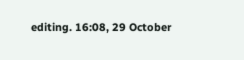editing. 16:08, 29 October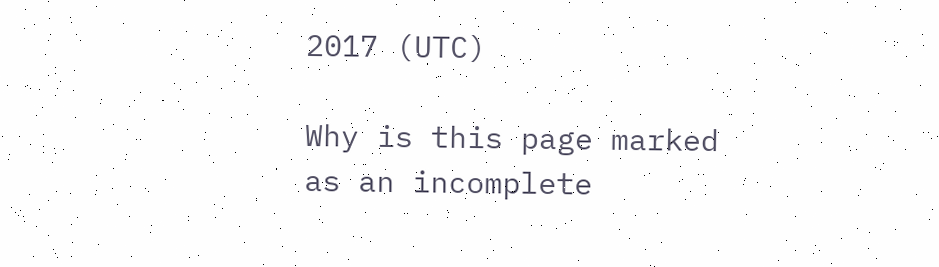2017 (UTC)

Why is this page marked as an incomplete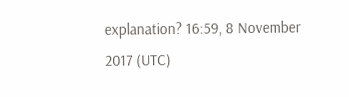explanation? 16:59, 8 November 2017 (UTC)